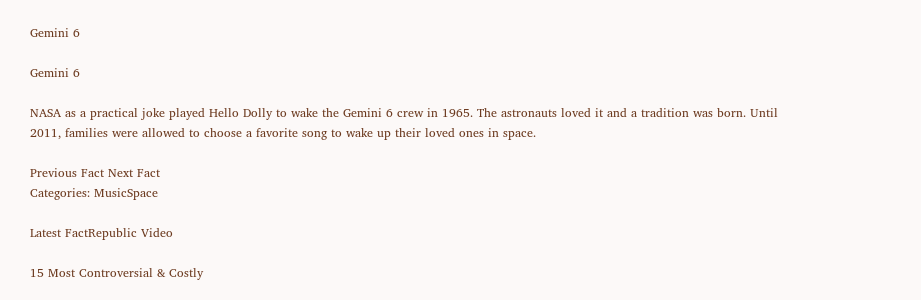Gemini 6

Gemini 6

NASA as a practical joke played Hello Dolly to wake the Gemini 6 crew in 1965. The astronauts loved it and a tradition was born. Until 2011, families were allowed to choose a favorite song to wake up their loved ones in space.

Previous Fact Next Fact
Categories: MusicSpace

Latest FactRepublic Video

15 Most Controversial & Costly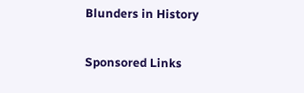Blunders in History

Sponsored Links